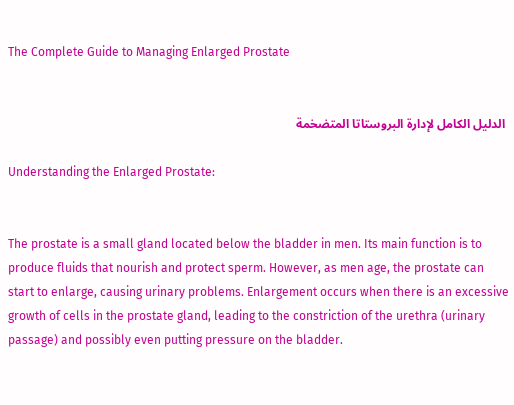The Complete Guide to Managing Enlarged Prostate


 الدليل الكامل لإدارة البروستاتا المتضخمة

Understanding the Enlarged Prostate:


The prostate is a small gland located below the bladder in men. Its main function is to produce fluids that nourish and protect sperm. However, as men age, the prostate can start to enlarge, causing urinary problems. Enlargement occurs when there is an excessive growth of cells in the prostate gland, leading to the constriction of the urethra (urinary passage) and possibly even putting pressure on the bladder.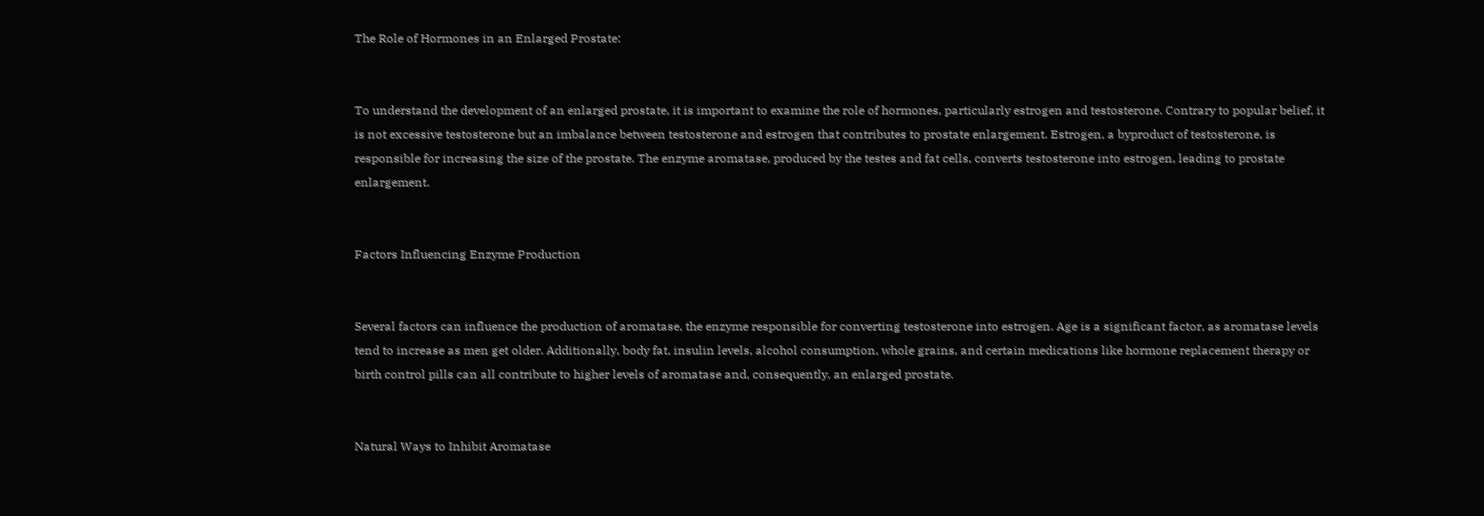The Role of Hormones in an Enlarged Prostate:


To understand the development of an enlarged prostate, it is important to examine the role of hormones, particularly estrogen and testosterone. Contrary to popular belief, it is not excessive testosterone but an imbalance between testosterone and estrogen that contributes to prostate enlargement. Estrogen, a byproduct of testosterone, is responsible for increasing the size of the prostate. The enzyme aromatase, produced by the testes and fat cells, converts testosterone into estrogen, leading to prostate enlargement.


Factors Influencing Enzyme Production


Several factors can influence the production of aromatase, the enzyme responsible for converting testosterone into estrogen. Age is a significant factor, as aromatase levels tend to increase as men get older. Additionally, body fat, insulin levels, alcohol consumption, whole grains, and certain medications like hormone replacement therapy or birth control pills can all contribute to higher levels of aromatase and, consequently, an enlarged prostate.


Natural Ways to Inhibit Aromatase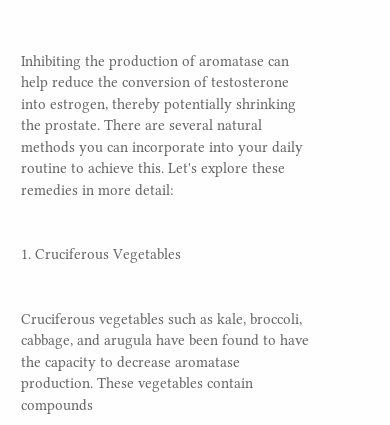Inhibiting the production of aromatase can help reduce the conversion of testosterone into estrogen, thereby potentially shrinking the prostate. There are several natural methods you can incorporate into your daily routine to achieve this. Let's explore these remedies in more detail:


1. Cruciferous Vegetables


Cruciferous vegetables such as kale, broccoli, cabbage, and arugula have been found to have the capacity to decrease aromatase production. These vegetables contain compounds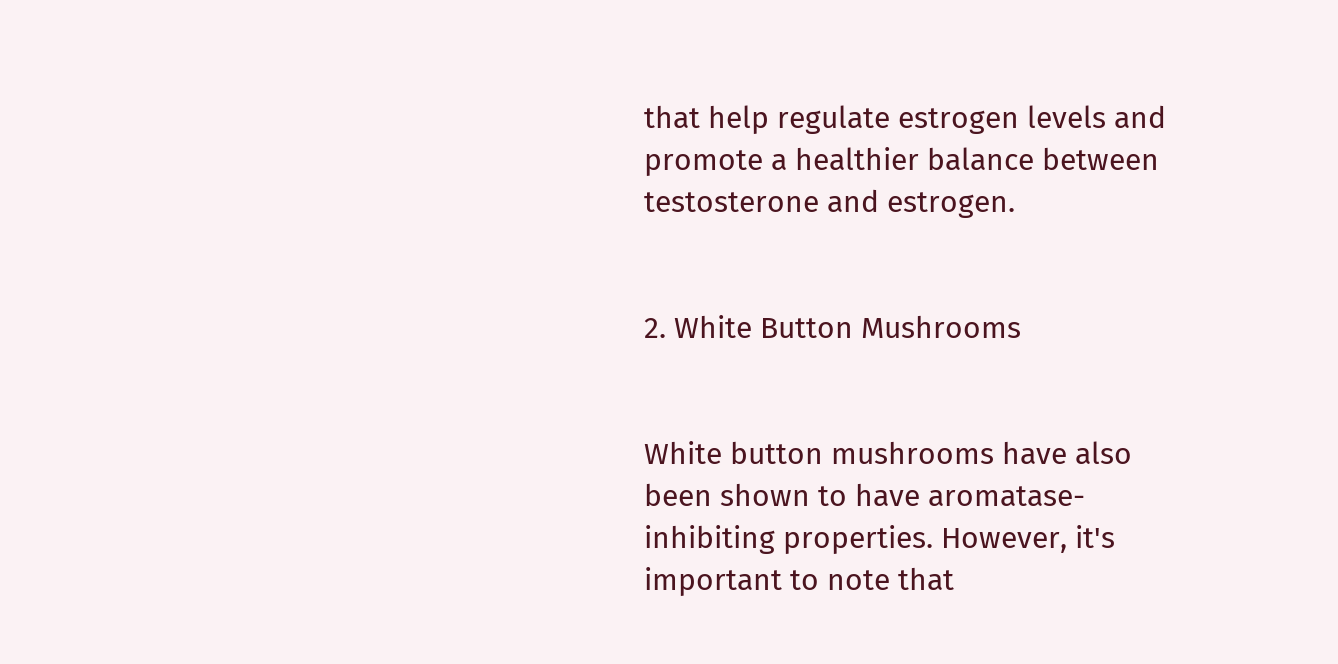that help regulate estrogen levels and promote a healthier balance between testosterone and estrogen.


2. White Button Mushrooms


White button mushrooms have also been shown to have aromatase-inhibiting properties. However, it's important to note that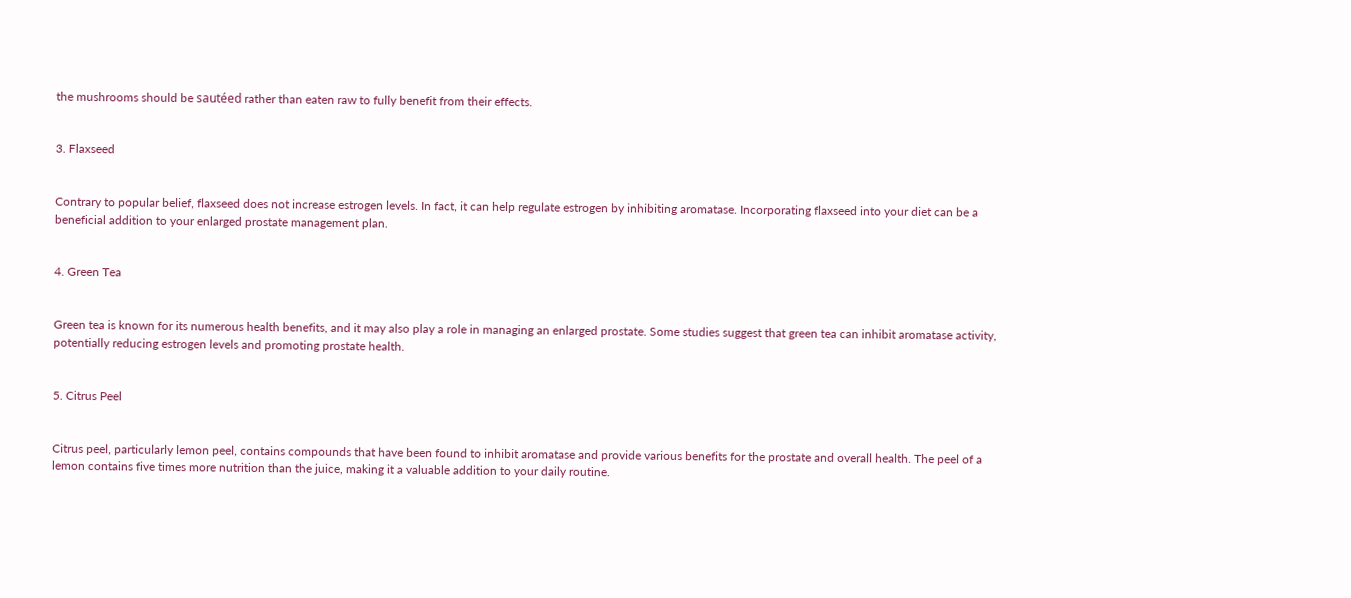the mushrooms should be sautéed rather than eaten raw to fully benefit from their effects.


3. Flaxseed


Contrary to popular belief, flaxseed does not increase estrogen levels. In fact, it can help regulate estrogen by inhibiting aromatase. Incorporating flaxseed into your diet can be a beneficial addition to your enlarged prostate management plan.


4. Green Tea


Green tea is known for its numerous health benefits, and it may also play a role in managing an enlarged prostate. Some studies suggest that green tea can inhibit aromatase activity, potentially reducing estrogen levels and promoting prostate health.


5. Citrus Peel


Citrus peel, particularly lemon peel, contains compounds that have been found to inhibit aromatase and provide various benefits for the prostate and overall health. The peel of a lemon contains five times more nutrition than the juice, making it a valuable addition to your daily routine.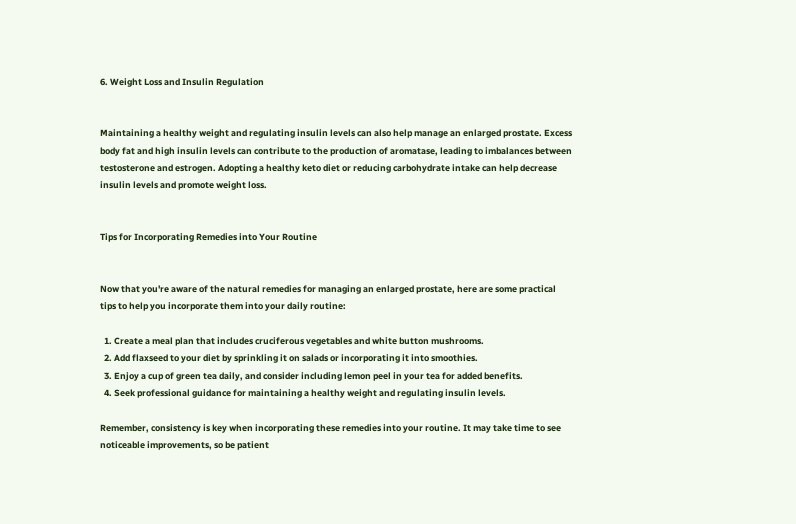6. Weight Loss and Insulin Regulation


Maintaining a healthy weight and regulating insulin levels can also help manage an enlarged prostate. Excess body fat and high insulin levels can contribute to the production of aromatase, leading to imbalances between testosterone and estrogen. Adopting a healthy keto diet or reducing carbohydrate intake can help decrease insulin levels and promote weight loss.


Tips for Incorporating Remedies into Your Routine


Now that you're aware of the natural remedies for managing an enlarged prostate, here are some practical tips to help you incorporate them into your daily routine:

  1. Create a meal plan that includes cruciferous vegetables and white button mushrooms.
  2. Add flaxseed to your diet by sprinkling it on salads or incorporating it into smoothies.
  3. Enjoy a cup of green tea daily, and consider including lemon peel in your tea for added benefits.
  4. Seek professional guidance for maintaining a healthy weight and regulating insulin levels.

Remember, consistency is key when incorporating these remedies into your routine. It may take time to see noticeable improvements, so be patient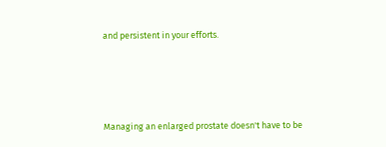and persistent in your efforts.




Managing an enlarged prostate doesn't have to be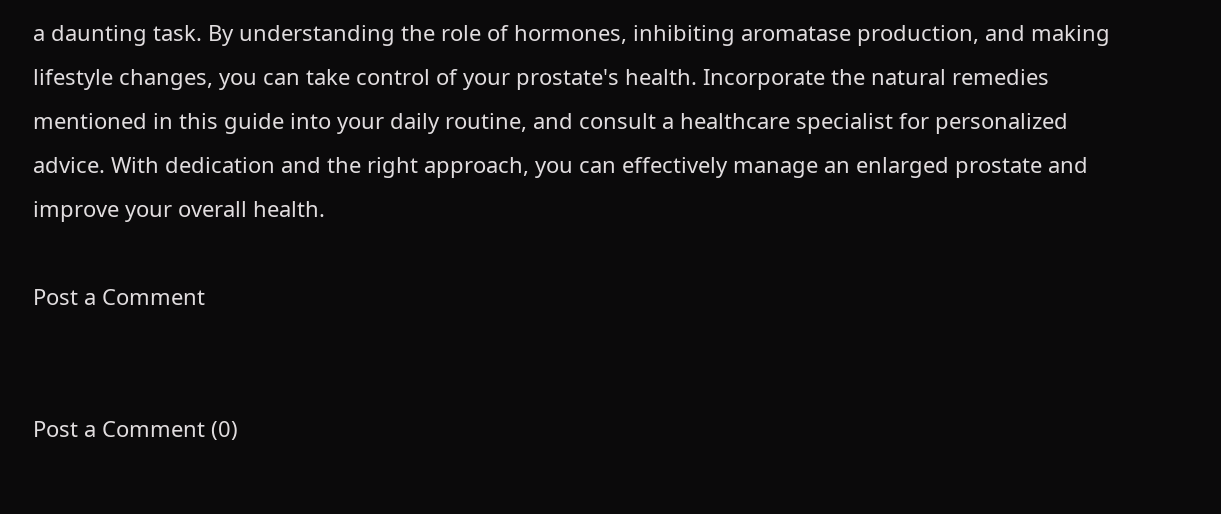a daunting task. By understanding the role of hormones, inhibiting aromatase production, and making lifestyle changes, you can take control of your prostate's health. Incorporate the natural remedies mentioned in this guide into your daily routine, and consult a healthcare specialist for personalized advice. With dedication and the right approach, you can effectively manage an enlarged prostate and improve your overall health.

Post a Comment


Post a Comment (0)